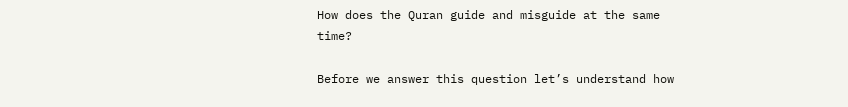How does the Quran guide and misguide at the same time?

Before we answer this question let’s understand how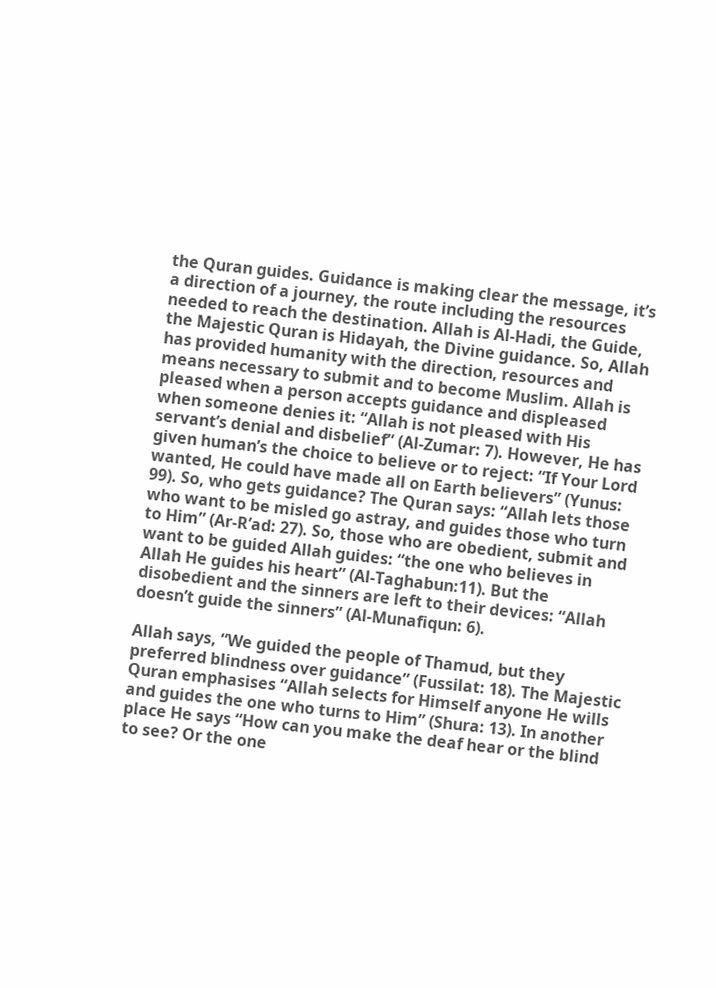the Quran guides. Guidance is making clear the message, it’s a direction of a journey, the route including the resources needed to reach the destination. Allah is Al-Hadi, the Guide, the Majestic Quran is Hidayah, the Divine guidance. So, Allah has provided humanity with the direction, resources and means necessary to submit and to become Muslim. Allah is pleased when a person accepts guidance and displeased when someone denies it: “Allah is not pleased with His servant’s denial and disbelief” (Al-Zumar: 7). However, He has given human’s the choice to believe or to reject: “If Your Lord wanted, He could have made all on Earth believers” (Yunus: 99). So, who gets guidance? The Quran says: “Allah lets those who want to be misled go astray, and guides those who turn to Him” (Ar-R’ad: 27). So, those who are obedient, submit and want to be guided Allah guides: “the one who believes in Allah He guides his heart” (Al-Taghabun:11). But the disobedient and the sinners are left to their devices: “Allah doesn’t guide the sinners” (Al-Munafiqun: 6).

Allah says, “We guided the people of Thamud, but they preferred blindness over guidance” (Fussilat: 18). The Majestic Quran emphasises “Allah selects for Himself anyone He wills and guides the one who turns to Him” (Shura: 13). In another place He says “How can you make the deaf hear or the blind to see? Or the one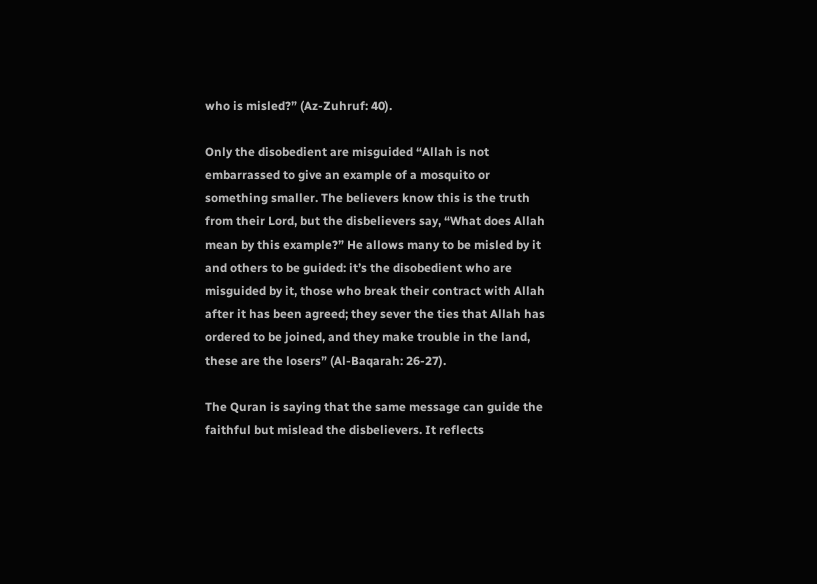who is misled?” (Az-Zuhruf: 40).

Only the disobedient are misguided “Allah is not embarrassed to give an example of a mosquito or something smaller. The believers know this is the truth from their Lord, but the disbelievers say, “What does Allah mean by this example?” He allows many to be misled by it and others to be guided: it’s the disobedient who are misguided by it, those who break their contract with Allah after it has been agreed; they sever the ties that Allah has ordered to be joined, and they make trouble in the land, these are the losers” (Al-Baqarah: 26-27).

The Quran is saying that the same message can guide the faithful but mislead the disbelievers. It reflects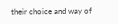their choice and way of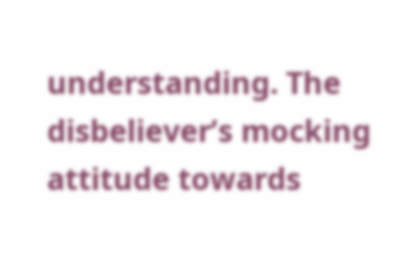understanding. The disbeliever’s mocking attitude towards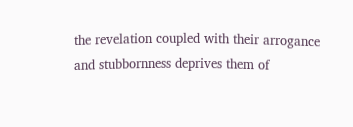the revelation coupled with their arrogance and stubbornness deprives them of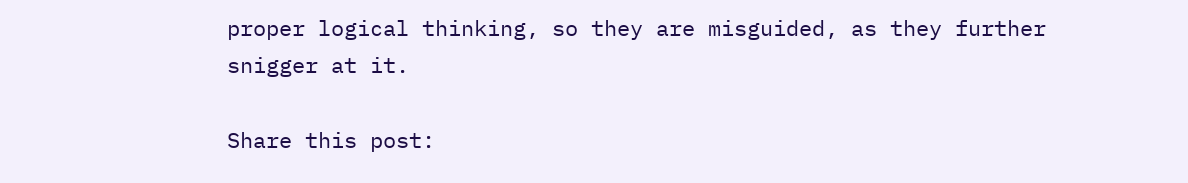proper logical thinking, so they are misguided, as they further snigger at it.

Share this post: